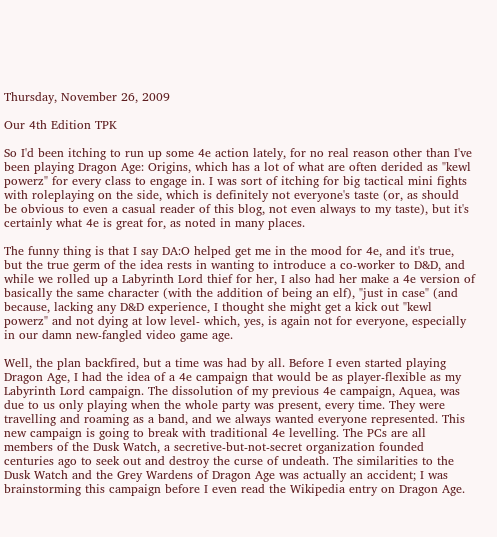Thursday, November 26, 2009

Our 4th Edition TPK

So I'd been itching to run up some 4e action lately, for no real reason other than I've been playing Dragon Age: Origins, which has a lot of what are often derided as "kewl powerz" for every class to engage in. I was sort of itching for big tactical mini fights with roleplaying on the side, which is definitely not everyone's taste (or, as should be obvious to even a casual reader of this blog, not even always to my taste), but it's certainly what 4e is great for, as noted in many places.

The funny thing is that I say DA:O helped get me in the mood for 4e, and it's true, but the true germ of the idea rests in wanting to introduce a co-worker to D&D, and while we rolled up a Labyrinth Lord thief for her, I also had her make a 4e version of basically the same character (with the addition of being an elf), "just in case" (and because, lacking any D&D experience, I thought she might get a kick out "kewl powerz" and not dying at low level- which, yes, is again not for everyone, especially in our damn new-fangled video game age.

Well, the plan backfired, but a time was had by all. Before I even started playing Dragon Age, I had the idea of a 4e campaign that would be as player-flexible as my Labyrinth Lord campaign. The dissolution of my previous 4e campaign, Aquea, was due to us only playing when the whole party was present, every time. They were travelling and roaming as a band, and we always wanted everyone represented. This new campaign is going to break with traditional 4e levelling. The PCs are all members of the Dusk Watch, a secretive-but-not-secret organization founded centuries ago to seek out and destroy the curse of undeath. The similarities to the Dusk Watch and the Grey Wardens of Dragon Age was actually an accident; I was brainstorming this campaign before I even read the Wikipedia entry on Dragon Age.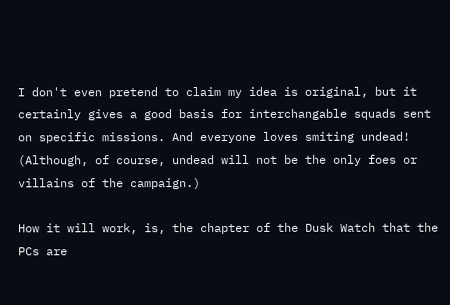I don't even pretend to claim my idea is original, but it certainly gives a good basis for interchangable squads sent on specific missions. And everyone loves smiting undead! (Although, of course, undead will not be the only foes or villains of the campaign.)

How it will work, is, the chapter of the Dusk Watch that the PCs are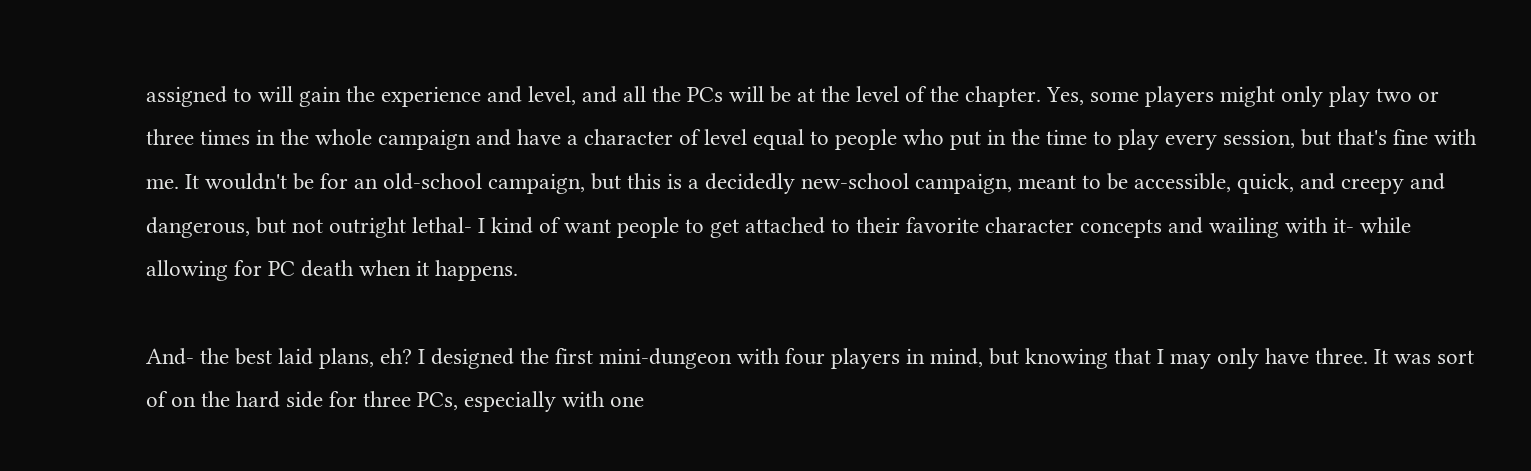assigned to will gain the experience and level, and all the PCs will be at the level of the chapter. Yes, some players might only play two or three times in the whole campaign and have a character of level equal to people who put in the time to play every session, but that's fine with me. It wouldn't be for an old-school campaign, but this is a decidedly new-school campaign, meant to be accessible, quick, and creepy and dangerous, but not outright lethal- I kind of want people to get attached to their favorite character concepts and wailing with it- while allowing for PC death when it happens.

And- the best laid plans, eh? I designed the first mini-dungeon with four players in mind, but knowing that I may only have three. It was sort of on the hard side for three PCs, especially with one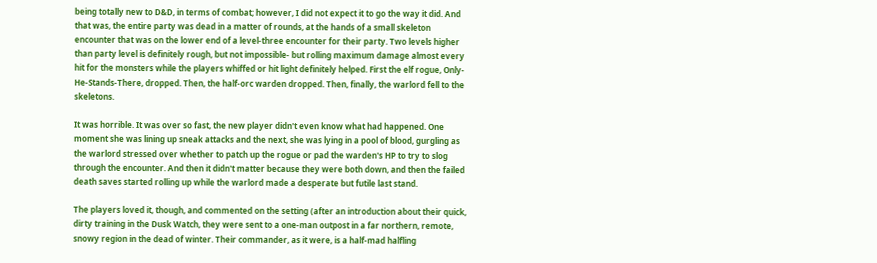being totally new to D&D, in terms of combat; however, I did not expect it to go the way it did. And that was, the entire party was dead in a matter of rounds, at the hands of a small skeleton encounter that was on the lower end of a level-three encounter for their party. Two levels higher than party level is definitely rough, but not impossible- but rolling maximum damage almost every hit for the monsters while the players whiffed or hit light definitely helped. First the elf rogue, Only-He-Stands-There, dropped. Then, the half-orc warden dropped. Then, finally, the warlord fell to the skeletons.

It was horrible. It was over so fast, the new player didn't even know what had happened. One moment she was lining up sneak attacks and the next, she was lying in a pool of blood, gurgling as the warlord stressed over whether to patch up the rogue or pad the warden's HP to try to slog through the encounter. And then it didn't matter because they were both down, and then the failed death saves started rolling up while the warlord made a desperate but futile last stand.

The players loved it, though, and commented on the setting (after an introduction about their quick, dirty training in the Dusk Watch, they were sent to a one-man outpost in a far northern, remote, snowy region in the dead of winter. Their commander, as it were, is a half-mad halfling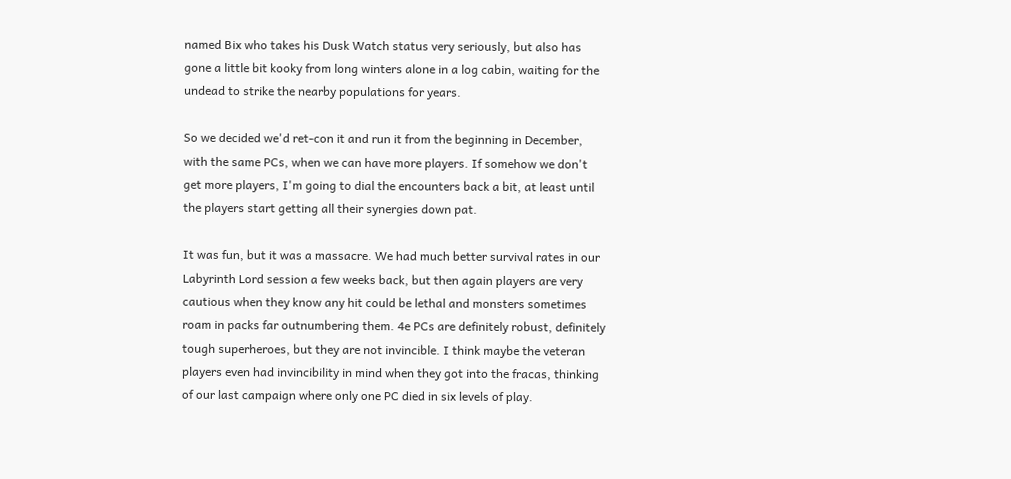named Bix who takes his Dusk Watch status very seriously, but also has gone a little bit kooky from long winters alone in a log cabin, waiting for the undead to strike the nearby populations for years.

So we decided we'd ret-con it and run it from the beginning in December, with the same PCs, when we can have more players. If somehow we don't get more players, I'm going to dial the encounters back a bit, at least until the players start getting all their synergies down pat.

It was fun, but it was a massacre. We had much better survival rates in our Labyrinth Lord session a few weeks back, but then again players are very cautious when they know any hit could be lethal and monsters sometimes roam in packs far outnumbering them. 4e PCs are definitely robust, definitely tough superheroes, but they are not invincible. I think maybe the veteran players even had invincibility in mind when they got into the fracas, thinking of our last campaign where only one PC died in six levels of play.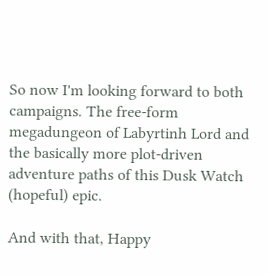So now I'm looking forward to both campaigns. The free-form megadungeon of Labyrtinh Lord and the basically more plot-driven adventure paths of this Dusk Watch (hopeful) epic.

And with that, Happy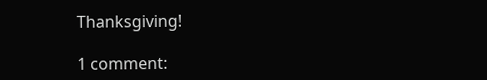Thanksgiving!

1 comment: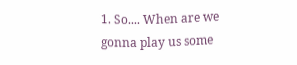1. So.... When are we gonna play us some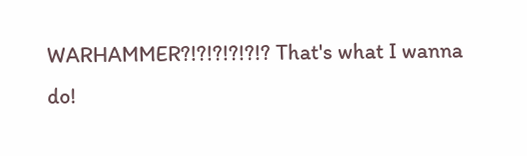WARHAMMER?!?!?!?!?!? That's what I wanna do!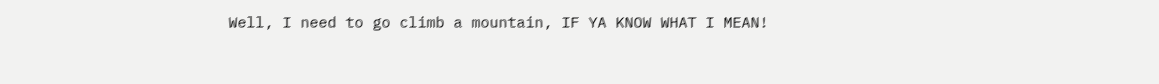Well, I need to go climb a mountain, IF YA KNOW WHAT I MEAN!